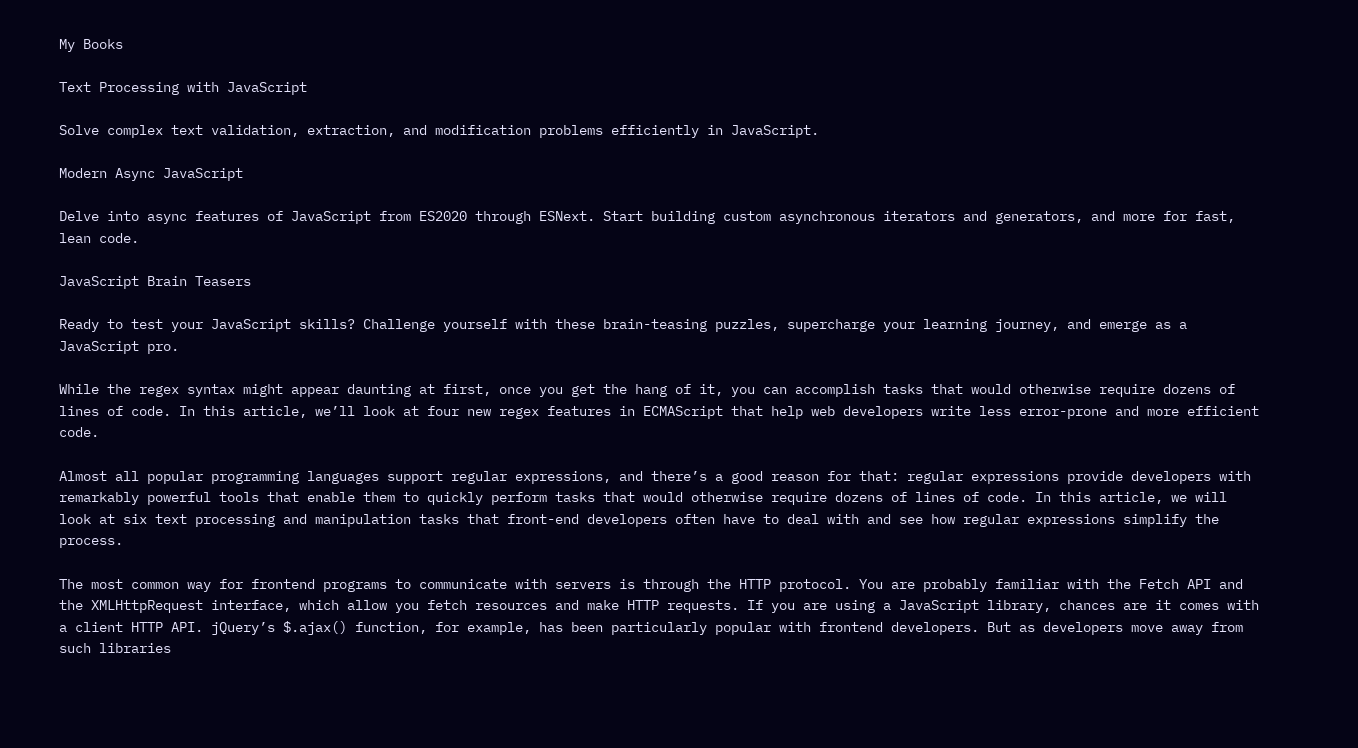My Books

Text Processing with JavaScript

Solve complex text validation, extraction, and modification problems efficiently in JavaScript.

Modern Async JavaScript

Delve into async features of JavaScript from ES2020 through ESNext. Start building custom asynchronous iterators and generators, and more for fast, lean code.

JavaScript Brain Teasers

Ready to test your JavaScript skills? Challenge yourself with these brain-teasing puzzles, supercharge your learning journey, and emerge as a JavaScript pro.

While the regex syntax might appear daunting at first, once you get the hang of it, you can accomplish tasks that would otherwise require dozens of lines of code. In this article, we’ll look at four new regex features in ECMAScript that help web developers write less error-prone and more efficient code.

Almost all popular programming languages support regular expressions, and there’s a good reason for that: regular expressions provide developers with remarkably powerful tools that enable them to quickly perform tasks that would otherwise require dozens of lines of code. In this article, we will look at six text processing and manipulation tasks that front-end developers often have to deal with and see how regular expressions simplify the process.

The most common way for frontend programs to communicate with servers is through the HTTP protocol. You are probably familiar with the Fetch API and the XMLHttpRequest interface, which allow you fetch resources and make HTTP requests. If you are using a JavaScript library, chances are it comes with a client HTTP API. jQuery’s $.ajax() function, for example, has been particularly popular with frontend developers. But as developers move away from such libraries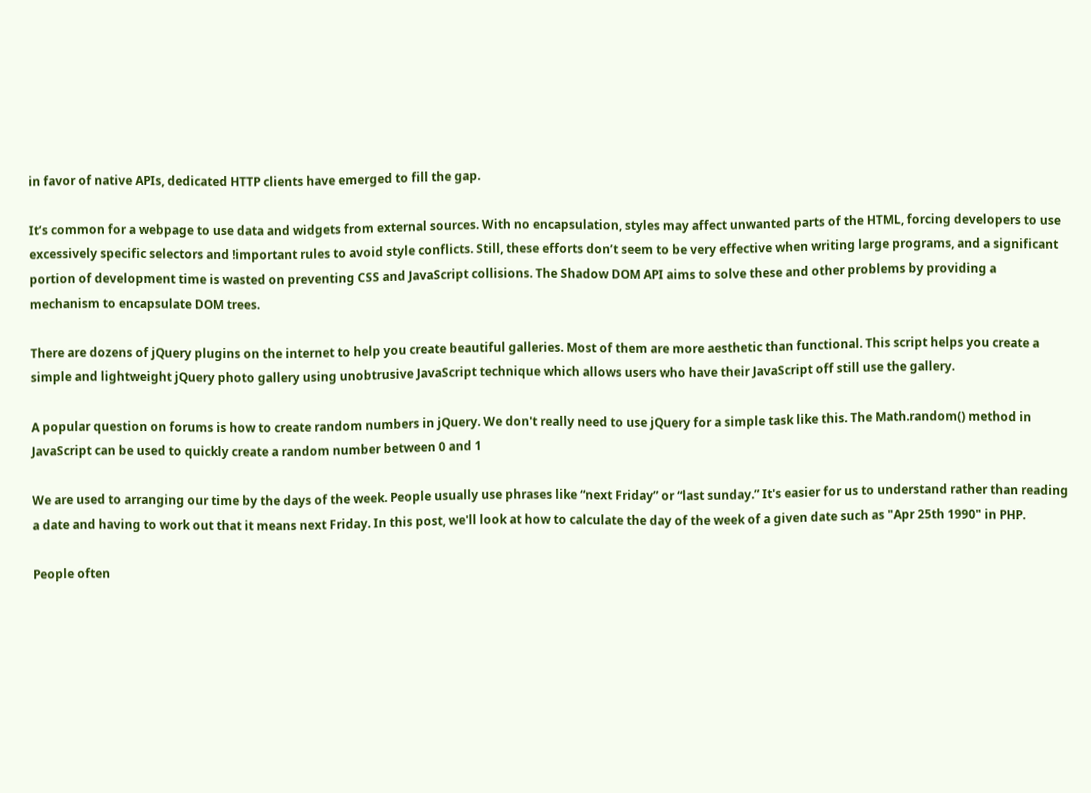in favor of native APIs, dedicated HTTP clients have emerged to fill the gap.

It’s common for a webpage to use data and widgets from external sources. With no encapsulation, styles may affect unwanted parts of the HTML, forcing developers to use excessively specific selectors and !important rules to avoid style conflicts. Still, these efforts don’t seem to be very effective when writing large programs, and a significant portion of development time is wasted on preventing CSS and JavaScript collisions. The Shadow DOM API aims to solve these and other problems by providing a mechanism to encapsulate DOM trees.

There are dozens of jQuery plugins on the internet to help you create beautiful galleries. Most of them are more aesthetic than functional. This script helps you create a simple and lightweight jQuery photo gallery using unobtrusive JavaScript technique which allows users who have their JavaScript off still use the gallery.

A popular question on forums is how to create random numbers in jQuery. We don't really need to use jQuery for a simple task like this. The Math.random() method in JavaScript can be used to quickly create a random number between 0 and 1

We are used to arranging our time by the days of the week. People usually use phrases like “next Friday” or “last sunday.” It's easier for us to understand rather than reading a date and having to work out that it means next Friday. In this post, we'll look at how to calculate the day of the week of a given date such as "Apr 25th 1990" in PHP.

People often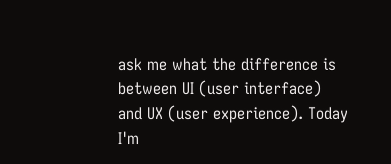ask me what the difference is between UI (user interface) and UX (user experience). Today I'm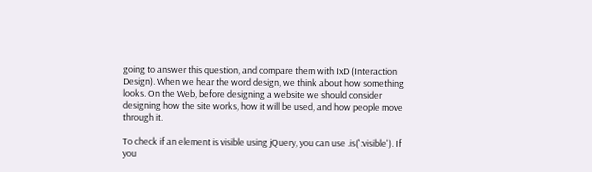going to answer this question, and compare them with IxD (Interaction Design). When we hear the word design, we think about how something looks. On the Web, before designing a website we should consider designing how the site works, how it will be used, and how people move through it.

To check if an element is visible using jQuery, you can use .is(':visible'). If you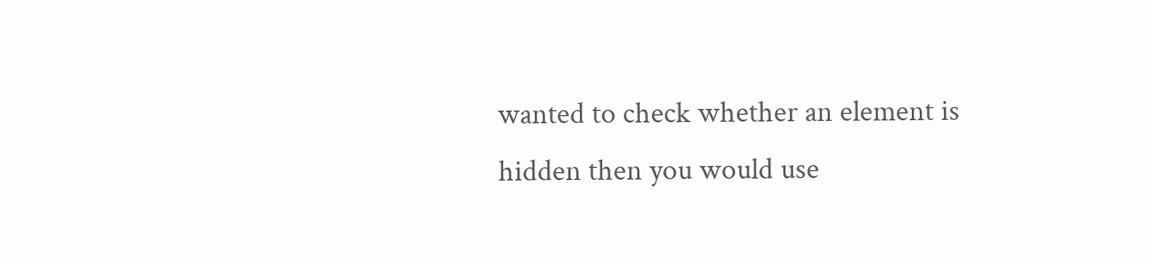wanted to check whether an element is hidden then you would use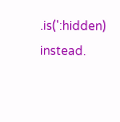.is(':hidden) instead.